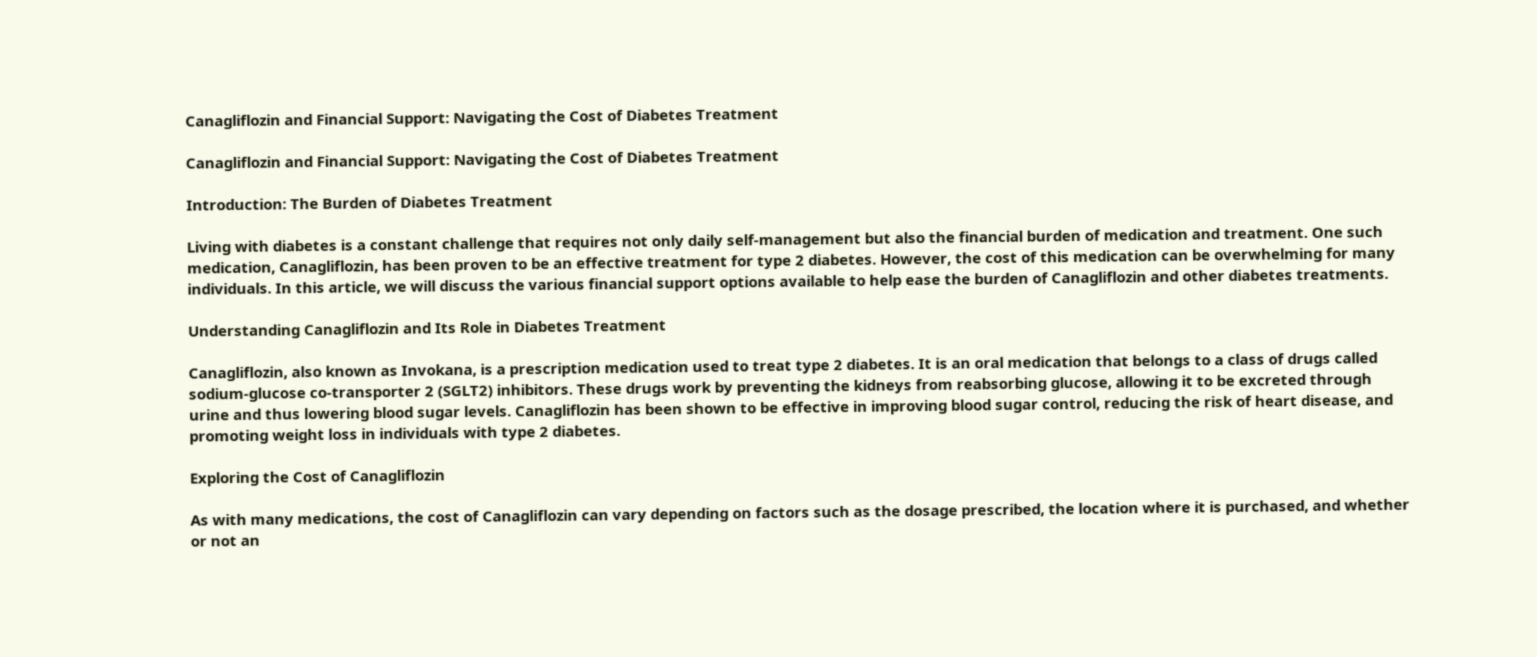Canagliflozin and Financial Support: Navigating the Cost of Diabetes Treatment

Canagliflozin and Financial Support: Navigating the Cost of Diabetes Treatment

Introduction: The Burden of Diabetes Treatment

Living with diabetes is a constant challenge that requires not only daily self-management but also the financial burden of medication and treatment. One such medication, Canagliflozin, has been proven to be an effective treatment for type 2 diabetes. However, the cost of this medication can be overwhelming for many individuals. In this article, we will discuss the various financial support options available to help ease the burden of Canagliflozin and other diabetes treatments.

Understanding Canagliflozin and Its Role in Diabetes Treatment

Canagliflozin, also known as Invokana, is a prescription medication used to treat type 2 diabetes. It is an oral medication that belongs to a class of drugs called sodium-glucose co-transporter 2 (SGLT2) inhibitors. These drugs work by preventing the kidneys from reabsorbing glucose, allowing it to be excreted through urine and thus lowering blood sugar levels. Canagliflozin has been shown to be effective in improving blood sugar control, reducing the risk of heart disease, and promoting weight loss in individuals with type 2 diabetes.

Exploring the Cost of Canagliflozin

As with many medications, the cost of Canagliflozin can vary depending on factors such as the dosage prescribed, the location where it is purchased, and whether or not an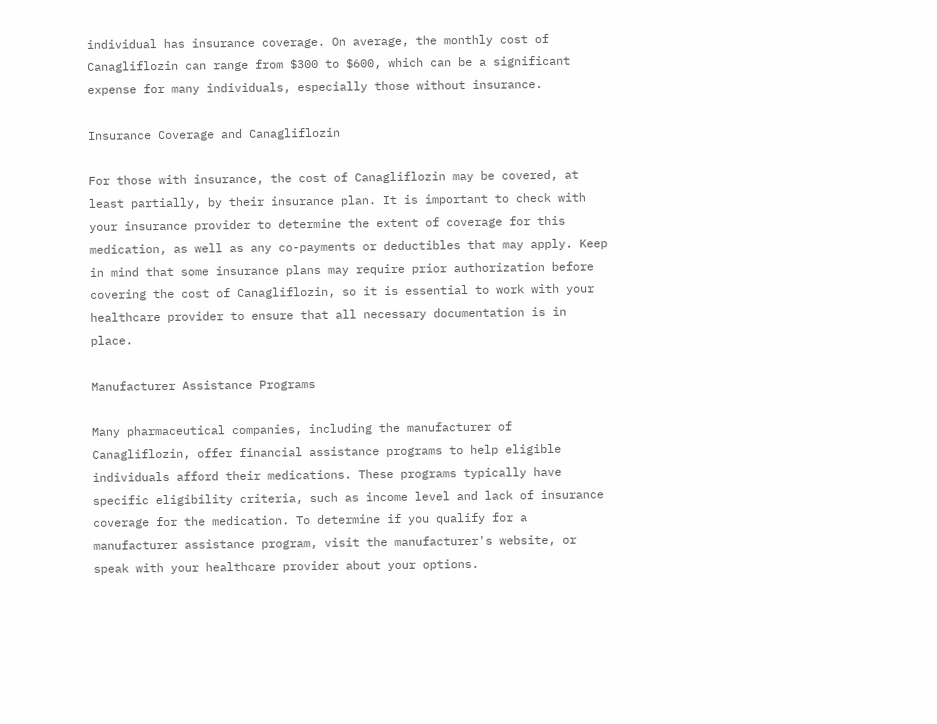individual has insurance coverage. On average, the monthly cost of Canagliflozin can range from $300 to $600, which can be a significant expense for many individuals, especially those without insurance.

Insurance Coverage and Canagliflozin

For those with insurance, the cost of Canagliflozin may be covered, at least partially, by their insurance plan. It is important to check with your insurance provider to determine the extent of coverage for this medication, as well as any co-payments or deductibles that may apply. Keep in mind that some insurance plans may require prior authorization before covering the cost of Canagliflozin, so it is essential to work with your healthcare provider to ensure that all necessary documentation is in place.

Manufacturer Assistance Programs

Many pharmaceutical companies, including the manufacturer of Canagliflozin, offer financial assistance programs to help eligible individuals afford their medications. These programs typically have specific eligibility criteria, such as income level and lack of insurance coverage for the medication. To determine if you qualify for a manufacturer assistance program, visit the manufacturer's website, or speak with your healthcare provider about your options.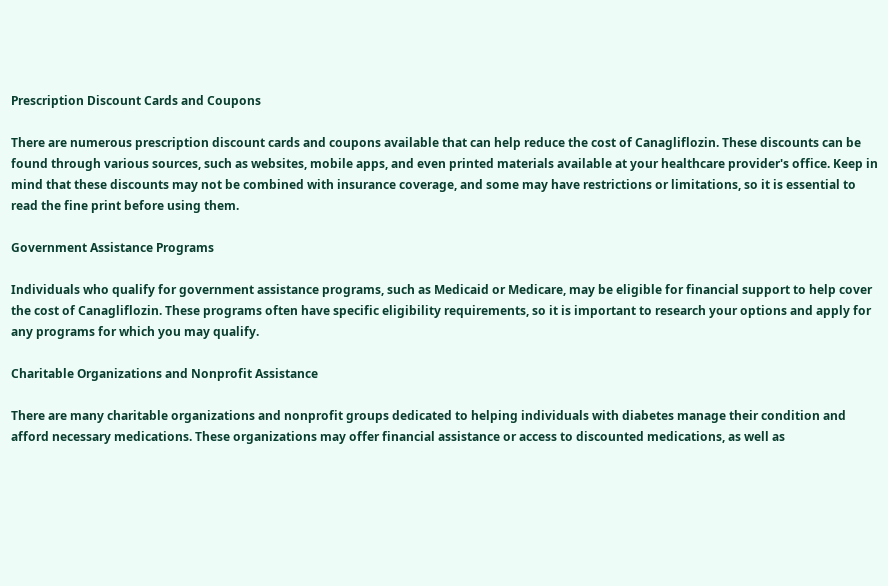Prescription Discount Cards and Coupons

There are numerous prescription discount cards and coupons available that can help reduce the cost of Canagliflozin. These discounts can be found through various sources, such as websites, mobile apps, and even printed materials available at your healthcare provider's office. Keep in mind that these discounts may not be combined with insurance coverage, and some may have restrictions or limitations, so it is essential to read the fine print before using them.

Government Assistance Programs

Individuals who qualify for government assistance programs, such as Medicaid or Medicare, may be eligible for financial support to help cover the cost of Canagliflozin. These programs often have specific eligibility requirements, so it is important to research your options and apply for any programs for which you may qualify.

Charitable Organizations and Nonprofit Assistance

There are many charitable organizations and nonprofit groups dedicated to helping individuals with diabetes manage their condition and afford necessary medications. These organizations may offer financial assistance or access to discounted medications, as well as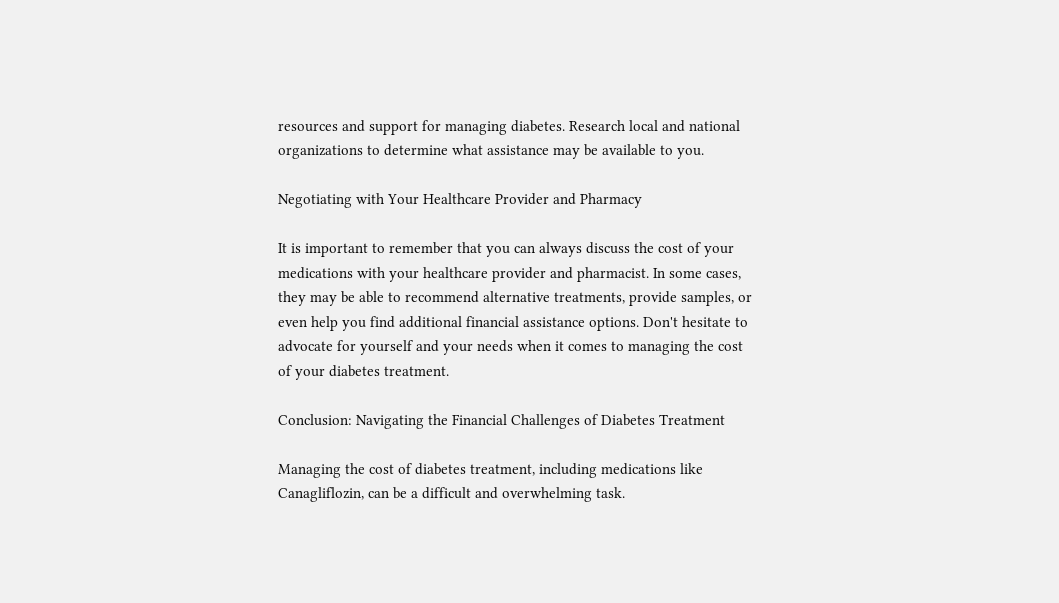resources and support for managing diabetes. Research local and national organizations to determine what assistance may be available to you.

Negotiating with Your Healthcare Provider and Pharmacy

It is important to remember that you can always discuss the cost of your medications with your healthcare provider and pharmacist. In some cases, they may be able to recommend alternative treatments, provide samples, or even help you find additional financial assistance options. Don't hesitate to advocate for yourself and your needs when it comes to managing the cost of your diabetes treatment.

Conclusion: Navigating the Financial Challenges of Diabetes Treatment

Managing the cost of diabetes treatment, including medications like Canagliflozin, can be a difficult and overwhelming task.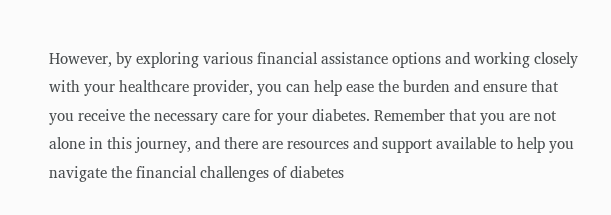However, by exploring various financial assistance options and working closely with your healthcare provider, you can help ease the burden and ensure that you receive the necessary care for your diabetes. Remember that you are not alone in this journey, and there are resources and support available to help you navigate the financial challenges of diabetes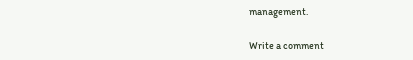management.

Write a comment